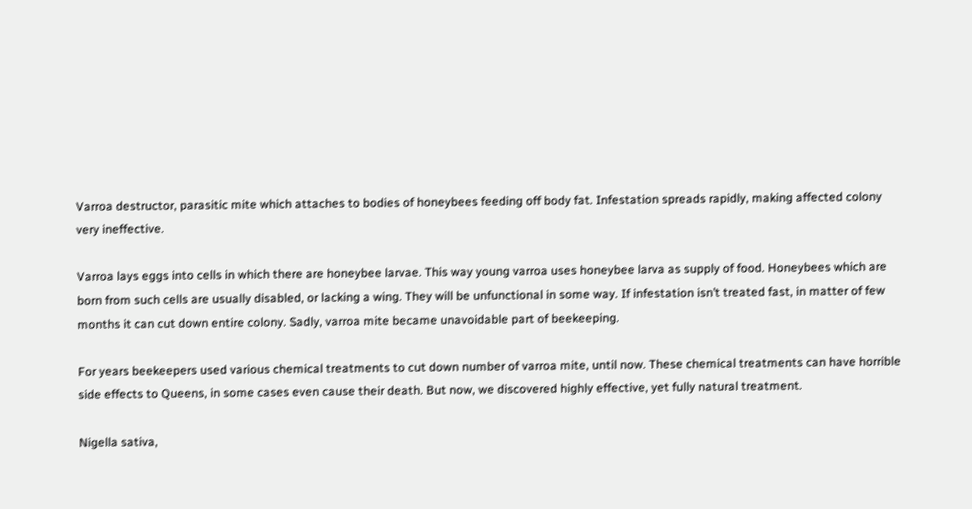Varroa destructor, parasitic mite which attaches to bodies of honeybees feeding off body fat. Infestation spreads rapidly, making affected colony very ineffective.

Varroa lays eggs into cells in which there are honeybee larvae. This way young varroa uses honeybee larva as supply of food. Honeybees which are born from such cells are usually disabled, or lacking a wing. They will be unfunctional in some way. If infestation isn’t treated fast, in matter of few months it can cut down entire colony. Sadly, varroa mite became unavoidable part of beekeeping.

For years beekeepers used various chemical treatments to cut down number of varroa mite, until now. These chemical treatments can have horrible side effects to Queens, in some cases even cause their death. But now, we discovered highly effective, yet fully natural treatment.

Nigella sativa,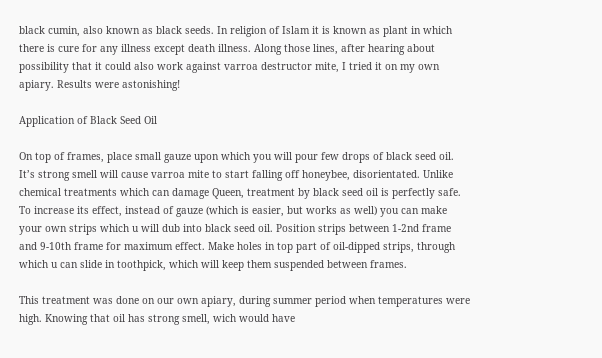black cumin, also known as black seeds. In religion of Islam it is known as plant in which there is cure for any illness except death illness. Along those lines, after hearing about possibility that it could also work against varroa destructor mite, I tried it on my own apiary. Results were astonishing!

Application of Black Seed Oil

On top of frames, place small gauze upon which you will pour few drops of black seed oil. It’s strong smell will cause varroa mite to start falling off honeybee, disorientated. Unlike chemical treatments which can damage Queen, treatment by black seed oil is perfectly safe. To increase its effect, instead of gauze (which is easier, but works as well) you can make your own strips which u will dub into black seed oil. Position strips between 1-2nd frame and 9-10th frame for maximum effect. Make holes in top part of oil-dipped strips, through which u can slide in toothpick, which will keep them suspended between frames.

This treatment was done on our own apiary, during summer period when temperatures were high. Knowing that oil has strong smell, wich would have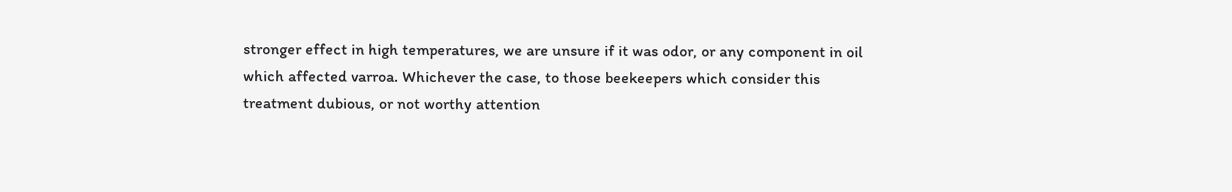stronger effect in high temperatures, we are unsure if it was odor, or any component in oil which affected varroa. Whichever the case, to those beekeepers which consider this treatment dubious, or not worthy attention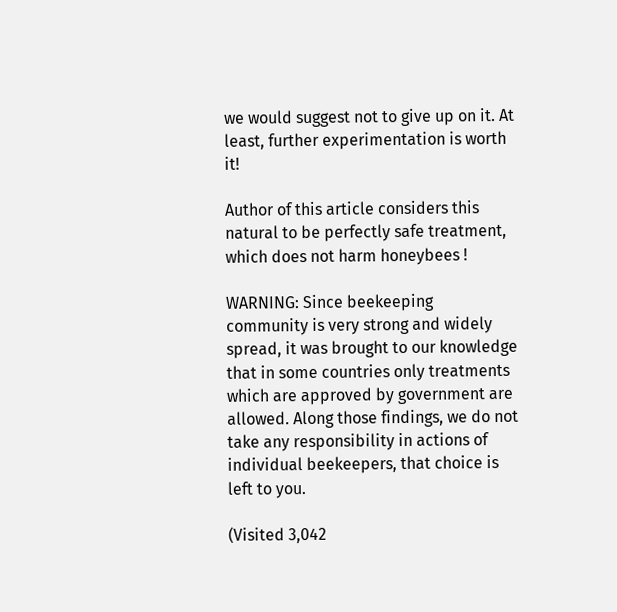we would suggest not to give up on it. At least, further experimentation is worth it!

Author of this article considers this natural to be perfectly safe treatment, which does not harm honeybees !

WARNING: Since beekeeping community is very strong and widely spread, it was brought to our knowledge that in some countries only treatments which are approved by government are allowed. Along those findings, we do not take any responsibility in actions of individual beekeepers, that choice is left to you.

(Visited 3,042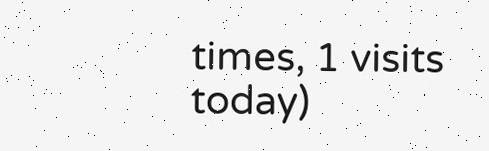times, 1 visits today)